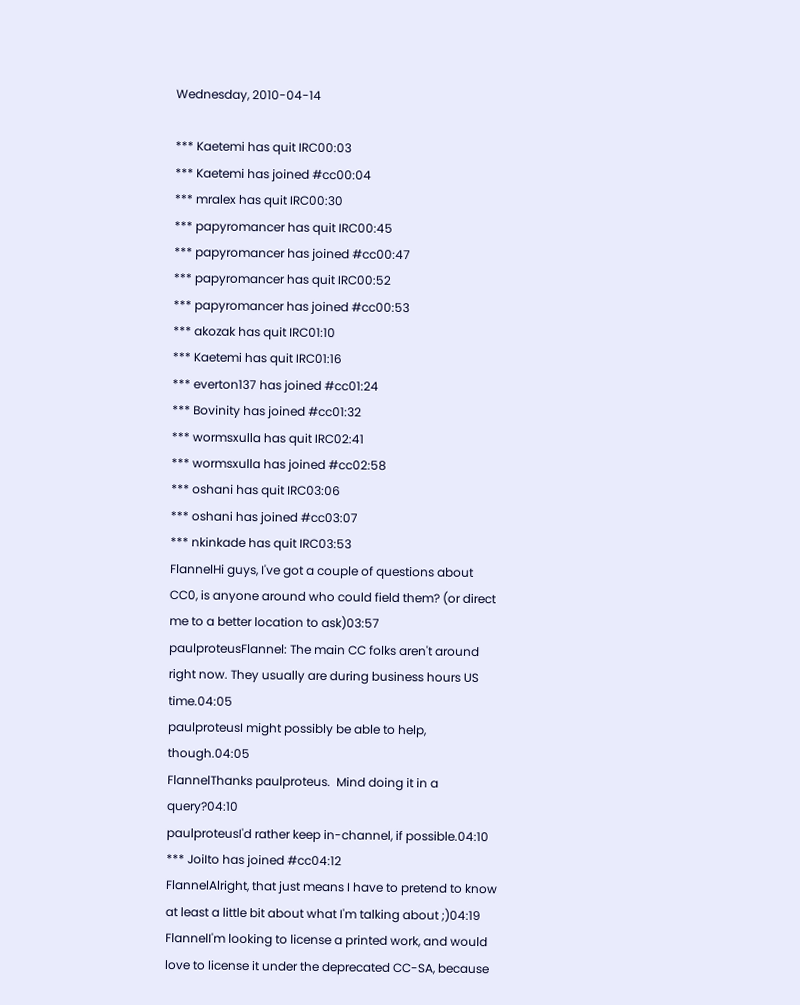Wednesday, 2010-04-14

*** Kaetemi has quit IRC00:03
*** Kaetemi has joined #cc00:04
*** mralex has quit IRC00:30
*** papyromancer has quit IRC00:45
*** papyromancer has joined #cc00:47
*** papyromancer has quit IRC00:52
*** papyromancer has joined #cc00:53
*** akozak has quit IRC01:10
*** Kaetemi has quit IRC01:16
*** everton137 has joined #cc01:24
*** Bovinity has joined #cc01:32
*** wormsxulla has quit IRC02:41
*** wormsxulla has joined #cc02:58
*** oshani has quit IRC03:06
*** oshani has joined #cc03:07
*** nkinkade has quit IRC03:53
FlannelHi guys, I've got a couple of questions about CC0, is anyone around who could field them? (or direct me to a better location to ask)03:57
paulproteusFlannel: The main CC folks aren't around right now. They usually are during business hours US time.04:05
paulproteusI might possibly be able to help, though.04:05
FlannelThanks paulproteus.  Mind doing it in a query?04:10
paulproteusI'd rather keep in-channel, if possible.04:10
*** JoiIto has joined #cc04:12
FlannelAlright, that just means I have to pretend to know at least a little bit about what I'm talking about ;)04:19
FlannelI'm looking to license a printed work, and would love to license it under the deprecated CC-SA, because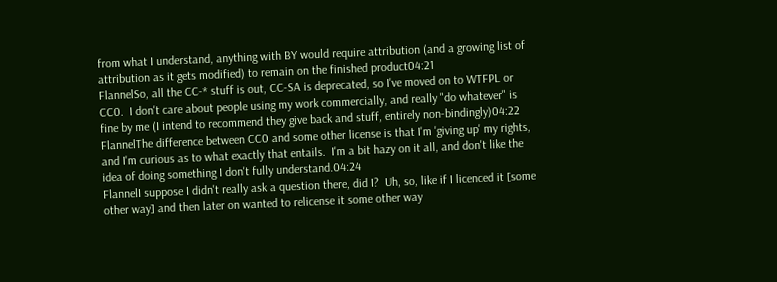from what I understand, anything with BY would require attribution (and a growing list of attribution as it gets modified) to remain on the finished product04:21
FlannelSo, all the CC-* stuff is out, CC-SA is deprecated, so I've moved on to WTFPL or CC0.  I don't care about people using my work commercially, and really "do whatever" is fine by me (I intend to recommend they give back and stuff, entirely non-bindingly)04:22
FlannelThe difference between CC0 and some other license is that I'm 'giving up' my rights, and I'm curious as to what exactly that entails.  I'm a bit hazy on it all, and don't like the idea of doing something I don't fully understand.04:24
FlannelI suppose I didn't really ask a question there, did I?  Uh, so, like if I licenced it [some other way] and then later on wanted to relicense it some other way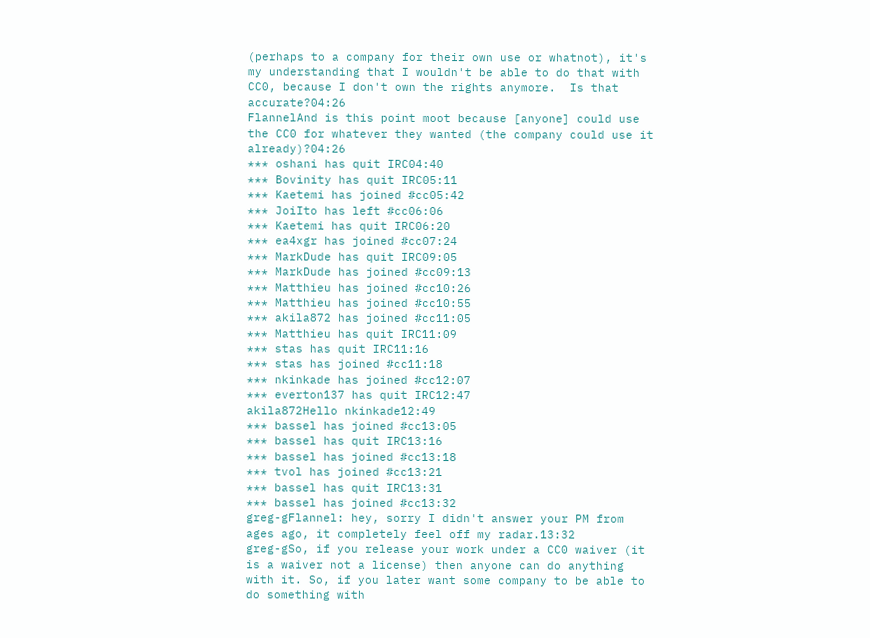(perhaps to a company for their own use or whatnot), it's my understanding that I wouldn't be able to do that with CC0, because I don't own the rights anymore.  Is that accurate?04:26
FlannelAnd is this point moot because [anyone] could use the CC0 for whatever they wanted (the company could use it already)?04:26
*** oshani has quit IRC04:40
*** Bovinity has quit IRC05:11
*** Kaetemi has joined #cc05:42
*** JoiIto has left #cc06:06
*** Kaetemi has quit IRC06:20
*** ea4xgr has joined #cc07:24
*** MarkDude has quit IRC09:05
*** MarkDude has joined #cc09:13
*** Matthieu has joined #cc10:26
*** Matthieu has joined #cc10:55
*** akila872 has joined #cc11:05
*** Matthieu has quit IRC11:09
*** stas has quit IRC11:16
*** stas has joined #cc11:18
*** nkinkade has joined #cc12:07
*** everton137 has quit IRC12:47
akila872Hello nkinkade12:49
*** bassel has joined #cc13:05
*** bassel has quit IRC13:16
*** bassel has joined #cc13:18
*** tvol has joined #cc13:21
*** bassel has quit IRC13:31
*** bassel has joined #cc13:32
greg-gFlannel: hey, sorry I didn't answer your PM from ages ago, it completely feel off my radar.13:32
greg-gSo, if you release your work under a CC0 waiver (it is a waiver not a license) then anyone can do anything with it. So, if you later want some company to be able to do something with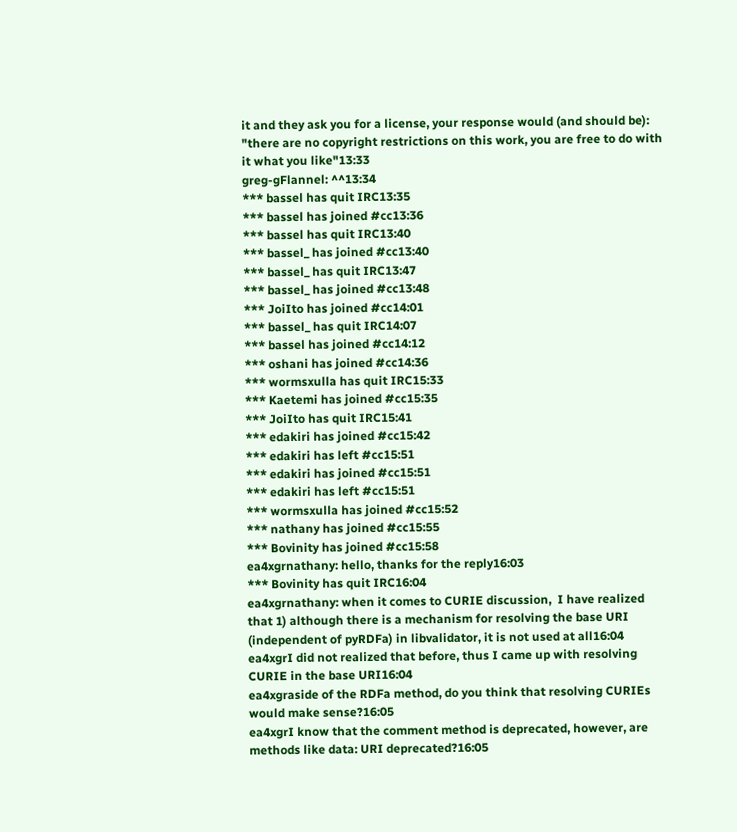it and they ask you for a license, your response would (and should be): "there are no copyright restrictions on this work, you are free to do with it what you like"13:33
greg-gFlannel: ^^13:34
*** bassel has quit IRC13:35
*** bassel has joined #cc13:36
*** bassel has quit IRC13:40
*** bassel_ has joined #cc13:40
*** bassel_ has quit IRC13:47
*** bassel_ has joined #cc13:48
*** JoiIto has joined #cc14:01
*** bassel_ has quit IRC14:07
*** bassel has joined #cc14:12
*** oshani has joined #cc14:36
*** wormsxulla has quit IRC15:33
*** Kaetemi has joined #cc15:35
*** JoiIto has quit IRC15:41
*** edakiri has joined #cc15:42
*** edakiri has left #cc15:51
*** edakiri has joined #cc15:51
*** edakiri has left #cc15:51
*** wormsxulla has joined #cc15:52
*** nathany has joined #cc15:55
*** Bovinity has joined #cc15:58
ea4xgrnathany: hello, thanks for the reply16:03
*** Bovinity has quit IRC16:04
ea4xgrnathany: when it comes to CURIE discussion,  I have realized that 1) although there is a mechanism for resolving the base URI (independent of pyRDFa) in libvalidator, it is not used at all16:04
ea4xgrI did not realized that before, thus I came up with resolving CURIE in the base URI16:04
ea4xgraside of the RDFa method, do you think that resolving CURIEs would make sense?16:05
ea4xgrI know that the comment method is deprecated, however, are methods like data: URI deprecated?16:05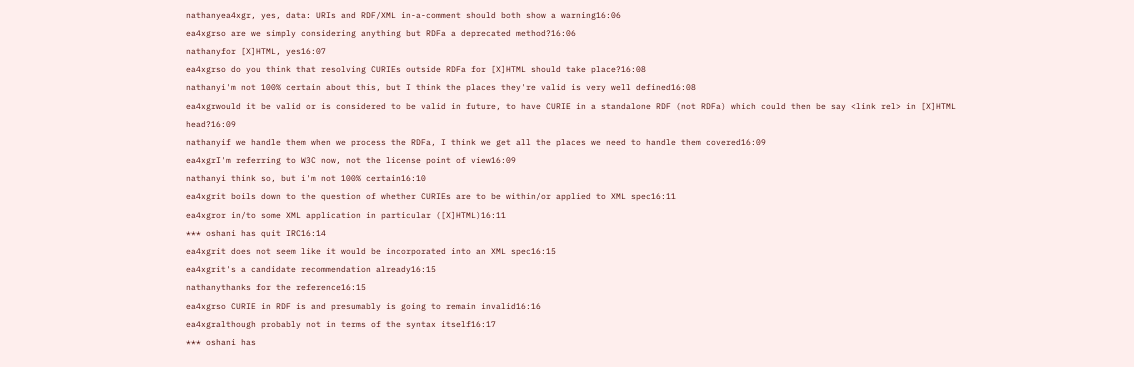nathanyea4xgr, yes, data: URIs and RDF/XML in-a-comment should both show a warning16:06
ea4xgrso are we simply considering anything but RDFa a deprecated method?16:06
nathanyfor [X]HTML, yes16:07
ea4xgrso do you think that resolving CURIEs outside RDFa for [X]HTML should take place?16:08
nathanyi'm not 100% certain about this, but I think the places they're valid is very well defined16:08
ea4xgrwould it be valid or is considered to be valid in future, to have CURIE in a standalone RDF (not RDFa) which could then be say <link rel> in [X]HTML head?16:09
nathanyif we handle them when we process the RDFa, I think we get all the places we need to handle them covered16:09
ea4xgrI'm referring to W3C now, not the license point of view16:09
nathanyi think so, but i'm not 100% certain16:10
ea4xgrit boils down to the question of whether CURIEs are to be within/or applied to XML spec16:11
ea4xgror in/to some XML application in particular ([X]HTML)16:11
*** oshani has quit IRC16:14
ea4xgrit does not seem like it would be incorporated into an XML spec16:15
ea4xgrit's a candidate recommendation already16:15
nathanythanks for the reference16:15
ea4xgrso CURIE in RDF is and presumably is going to remain invalid16:16
ea4xgralthough probably not in terms of the syntax itself16:17
*** oshani has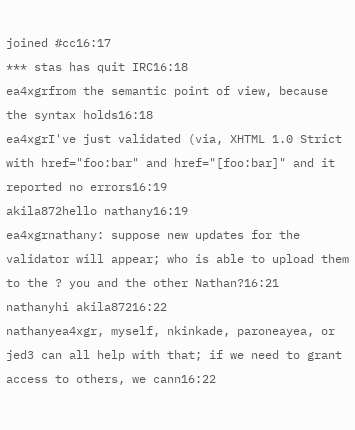joined #cc16:17
*** stas has quit IRC16:18
ea4xgrfrom the semantic point of view, because the syntax holds16:18
ea4xgrI've just validated (via, XHTML 1.0 Strict with href="foo:bar" and href="[foo:bar]" and it reported no errors16:19
akila872hello nathany16:19
ea4xgrnathany: suppose new updates for the validator will appear; who is able to upload them to the ? you and the other Nathan?16:21
nathanyhi akila87216:22
nathanyea4xgr, myself, nkinkade, paroneayea, or jed3 can all help with that; if we need to grant access to others, we cann16:22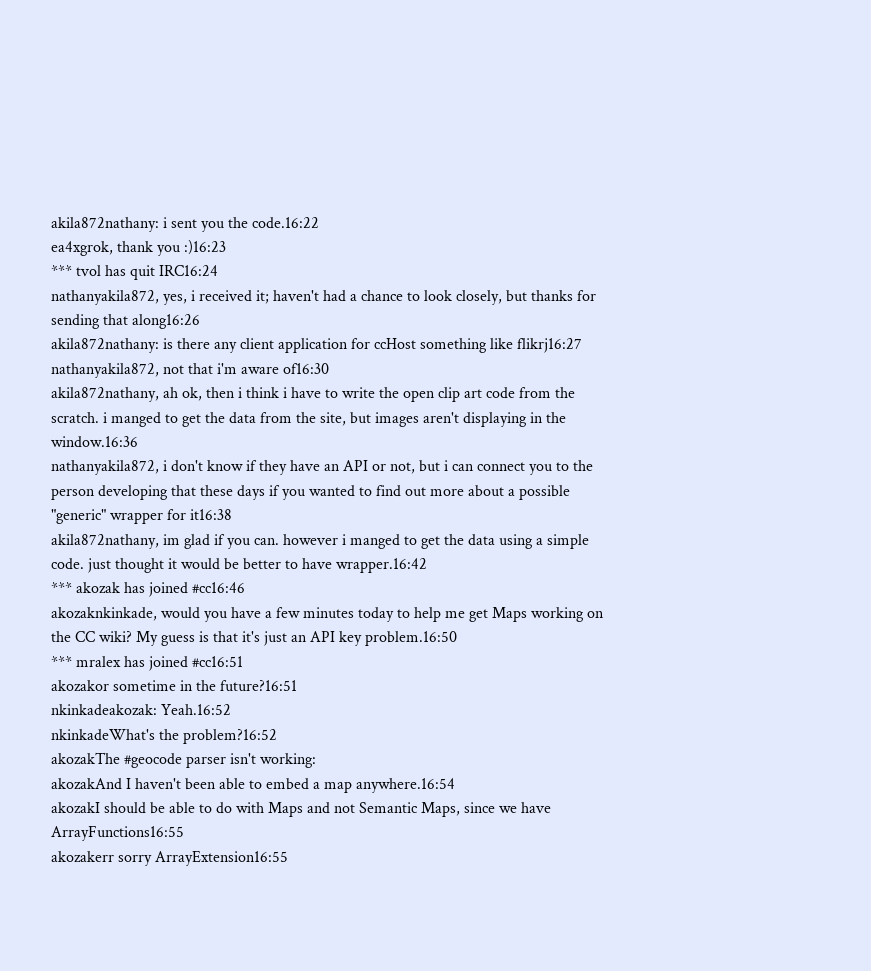akila872nathany: i sent you the code.16:22
ea4xgrok, thank you :)16:23
*** tvol has quit IRC16:24
nathanyakila872, yes, i received it; haven't had a chance to look closely, but thanks for sending that along16:26
akila872nathany: is there any client application for ccHost something like flikrj16:27
nathanyakila872, not that i'm aware of16:30
akila872nathany, ah ok, then i think i have to write the open clip art code from the scratch. i manged to get the data from the site, but images aren't displaying in the window.16:36
nathanyakila872, i don't know if they have an API or not, but i can connect you to the person developing that these days if you wanted to find out more about a possible "generic" wrapper for it16:38
akila872nathany, im glad if you can. however i manged to get the data using a simple code. just thought it would be better to have wrapper.16:42
*** akozak has joined #cc16:46
akozaknkinkade, would you have a few minutes today to help me get Maps working on the CC wiki? My guess is that it's just an API key problem.16:50
*** mralex has joined #cc16:51
akozakor sometime in the future?16:51
nkinkadeakozak: Yeah.16:52
nkinkadeWhat's the problem?16:52
akozakThe #geocode parser isn't working:
akozakAnd I haven't been able to embed a map anywhere.16:54
akozakI should be able to do with Maps and not Semantic Maps, since we have ArrayFunctions16:55
akozakerr sorry ArrayExtension16:55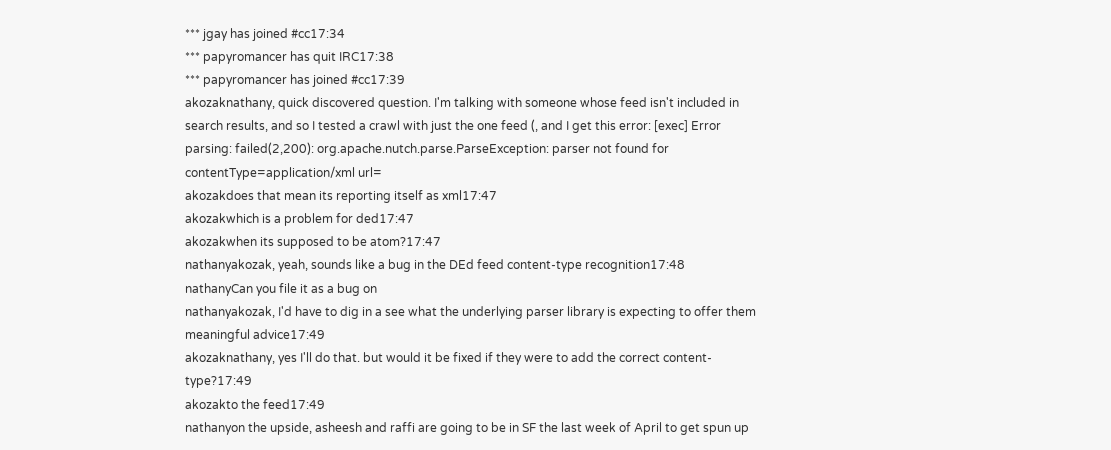*** jgay has joined #cc17:34
*** papyromancer has quit IRC17:38
*** papyromancer has joined #cc17:39
akozaknathany, quick discovered question. I'm talking with someone whose feed isn't included in search results, and so I tested a crawl with just the one feed (, and I get this error: [exec] Error parsing: failed(2,200): org.apache.nutch.parse.ParseException: parser not found for contentType=application/xml url=
akozakdoes that mean its reporting itself as xml17:47
akozakwhich is a problem for ded17:47
akozakwhen its supposed to be atom?17:47
nathanyakozak, yeah, sounds like a bug in the DEd feed content-type recognition17:48
nathanyCan you file it as a bug on
nathanyakozak, I'd have to dig in a see what the underlying parser library is expecting to offer them meaningful advice17:49
akozaknathany, yes I'll do that. but would it be fixed if they were to add the correct content-type?17:49
akozakto the feed17:49
nathanyon the upside, asheesh and raffi are going to be in SF the last week of April to get spun up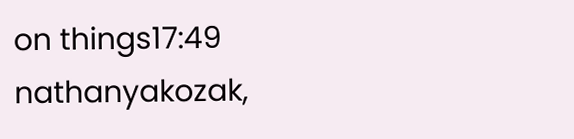on things17:49
nathanyakozak,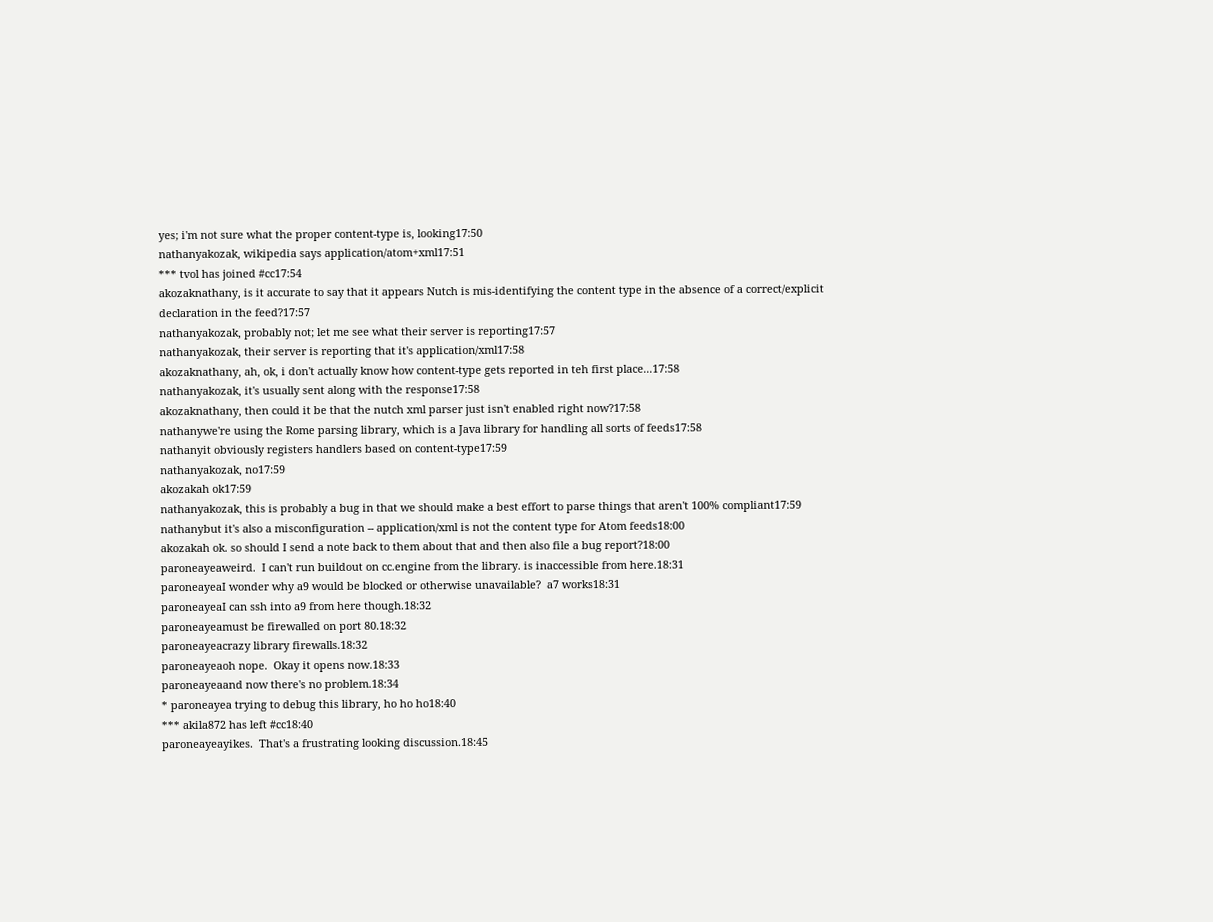yes; i'm not sure what the proper content-type is, looking17:50
nathanyakozak, wikipedia says application/atom+xml17:51
*** tvol has joined #cc17:54
akozaknathany, is it accurate to say that it appears Nutch is mis-identifying the content type in the absence of a correct/explicit declaration in the feed?17:57
nathanyakozak, probably not; let me see what their server is reporting17:57
nathanyakozak, their server is reporting that it's application/xml17:58
akozaknathany, ah, ok, i don't actually know how content-type gets reported in teh first place...17:58
nathanyakozak, it's usually sent along with the response17:58
akozaknathany, then could it be that the nutch xml parser just isn't enabled right now?17:58
nathanywe're using the Rome parsing library, which is a Java library for handling all sorts of feeds17:58
nathanyit obviously registers handlers based on content-type17:59
nathanyakozak, no17:59
akozakah ok17:59
nathanyakozak, this is probably a bug in that we should make a best effort to parse things that aren't 100% compliant17:59
nathanybut it's also a misconfiguration -- application/xml is not the content type for Atom feeds18:00
akozakah ok. so should I send a note back to them about that and then also file a bug report?18:00
paroneayeaweird.  I can't run buildout on cc.engine from the library. is inaccessible from here.18:31
paroneayeaI wonder why a9 would be blocked or otherwise unavailable?  a7 works18:31
paroneayeaI can ssh into a9 from here though.18:32
paroneayeamust be firewalled on port 80.18:32
paroneayeacrazy library firewalls.18:32
paroneayeaoh nope.  Okay it opens now.18:33
paroneayeaand now there's no problem.18:34
* paroneayea trying to debug this library, ho ho ho18:40
*** akila872 has left #cc18:40
paroneayeayikes.  That's a frustrating looking discussion.18:45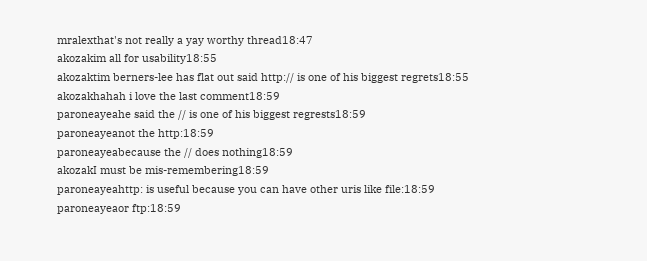mralexthat's not really a yay worthy thread18:47
akozakim all for usability18:55
akozaktim berners-lee has flat out said http:// is one of his biggest regrets18:55
akozakhahah i love the last comment18:59
paroneayeahe said the // is one of his biggest regrests18:59
paroneayeanot the http:18:59
paroneayeabecause the // does nothing18:59
akozakI must be mis-remembering18:59
paroneayeahttp: is useful because you can have other uris like file:18:59
paroneayeaor ftp:18:59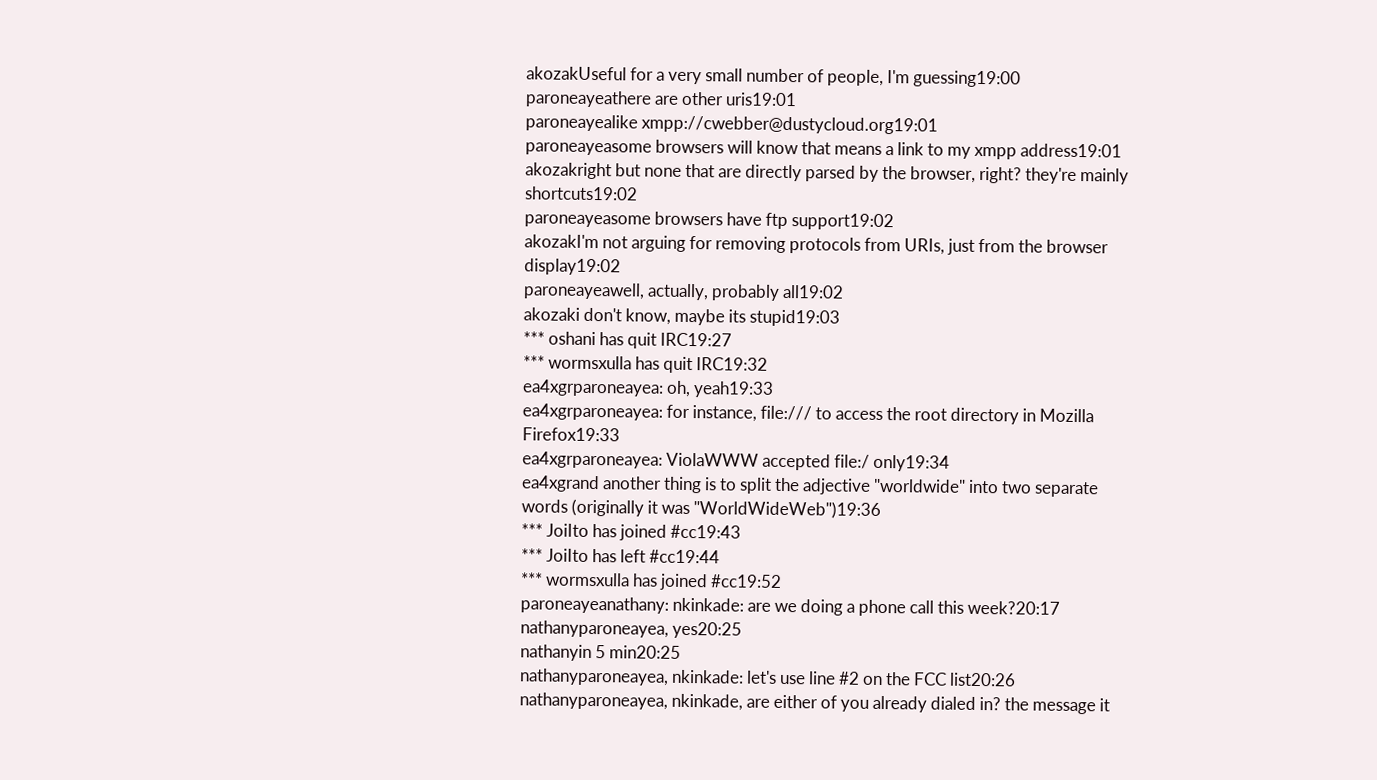akozakUseful for a very small number of people, I'm guessing19:00
paroneayeathere are other uris19:01
paroneayealike xmpp://cwebber@dustycloud.org19:01
paroneayeasome browsers will know that means a link to my xmpp address19:01
akozakright but none that are directly parsed by the browser, right? they're mainly shortcuts19:02
paroneayeasome browsers have ftp support19:02
akozakI'm not arguing for removing protocols from URIs, just from the browser display19:02
paroneayeawell, actually, probably all19:02
akozaki don't know, maybe its stupid19:03
*** oshani has quit IRC19:27
*** wormsxulla has quit IRC19:32
ea4xgrparoneayea: oh, yeah19:33
ea4xgrparoneayea: for instance, file:/// to access the root directory in Mozilla Firefox19:33
ea4xgrparoneayea: ViolaWWW accepted file:/ only19:34
ea4xgrand another thing is to split the adjective "worldwide" into two separate words (originally it was "WorldWideWeb")19:36
*** JoiIto has joined #cc19:43
*** JoiIto has left #cc19:44
*** wormsxulla has joined #cc19:52
paroneayeanathany: nkinkade: are we doing a phone call this week?20:17
nathanyparoneayea, yes20:25
nathanyin 5 min20:25
nathanyparoneayea, nkinkade: let's use line #2 on the FCC list20:26
nathanyparoneayea, nkinkade, are either of you already dialed in? the message it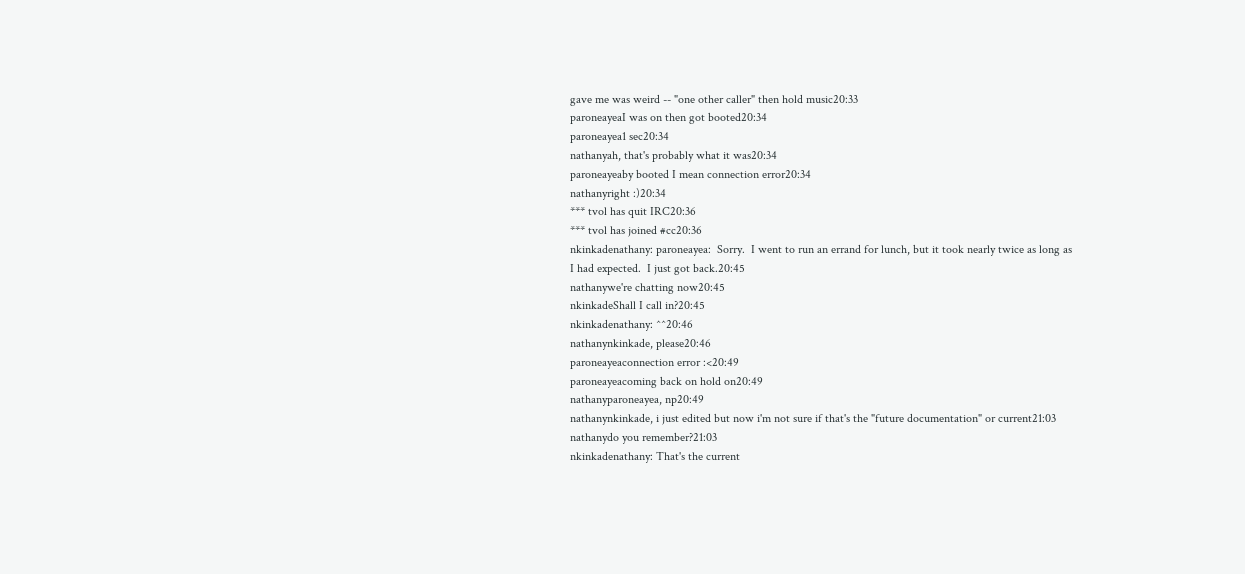gave me was weird -- "one other caller" then hold music20:33
paroneayeaI was on then got booted20:34
paroneayea1 sec20:34
nathanyah, that's probably what it was20:34
paroneayeaby booted I mean connection error20:34
nathanyright :)20:34
*** tvol has quit IRC20:36
*** tvol has joined #cc20:36
nkinkadenathany: paroneayea:  Sorry.  I went to run an errand for lunch, but it took nearly twice as long as I had expected.  I just got back.20:45
nathanywe're chatting now20:45
nkinkadeShall I call in?20:45
nkinkadenathany: ^^20:46
nathanynkinkade, please20:46
paroneayeaconnection error :<20:49
paroneayeacoming back on hold on20:49
nathanyparoneayea, np20:49
nathanynkinkade, i just edited but now i'm not sure if that's the "future documentation" or current21:03
nathanydo you remember?21:03
nkinkadenathany: That's the current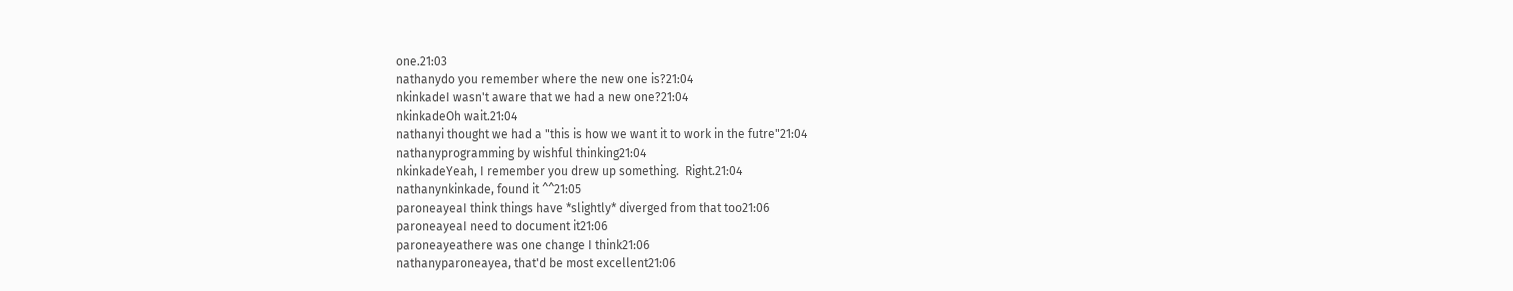one.21:03
nathanydo you remember where the new one is?21:04
nkinkadeI wasn't aware that we had a new one?21:04
nkinkadeOh wait.21:04
nathanyi thought we had a "this is how we want it to work in the futre"21:04
nathanyprogramming by wishful thinking21:04
nkinkadeYeah, I remember you drew up something.  Right.21:04
nathanynkinkade, found it ^^21:05
paroneayeaI think things have *slightly* diverged from that too21:06
paroneayeaI need to document it21:06
paroneayeathere was one change I think21:06
nathanyparoneayea, that'd be most excellent21:06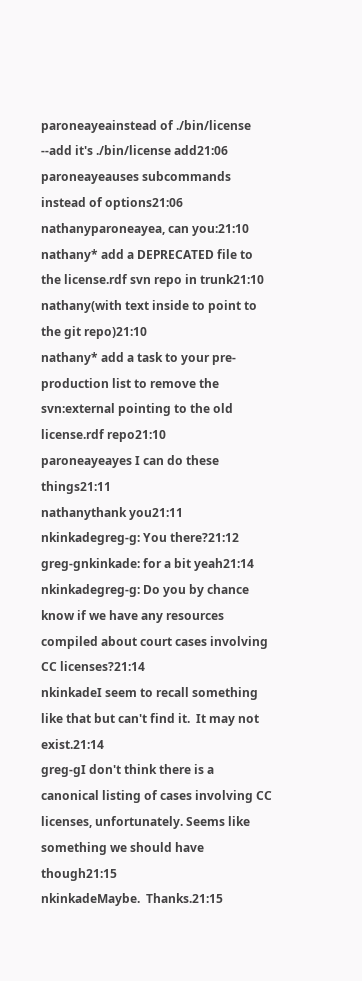paroneayeainstead of ./bin/license --add it's ./bin/license add21:06
paroneayeauses subcommands instead of options21:06
nathanyparoneayea, can you:21:10
nathany* add a DEPRECATED file to the license.rdf svn repo in trunk21:10
nathany(with text inside to point to the git repo)21:10
nathany* add a task to your pre-production list to remove the svn:external pointing to the old license.rdf repo21:10
paroneayeayes I can do these things21:11
nathanythank you21:11
nkinkadegreg-g: You there?21:12
greg-gnkinkade: for a bit yeah21:14
nkinkadegreg-g: Do you by chance know if we have any resources compiled about court cases involving CC licenses?21:14
nkinkadeI seem to recall something like that but can't find it.  It may not exist.21:14
greg-gI don't think there is a canonical listing of cases involving CC licenses, unfortunately. Seems like something we should have though21:15
nkinkadeMaybe.  Thanks.21:15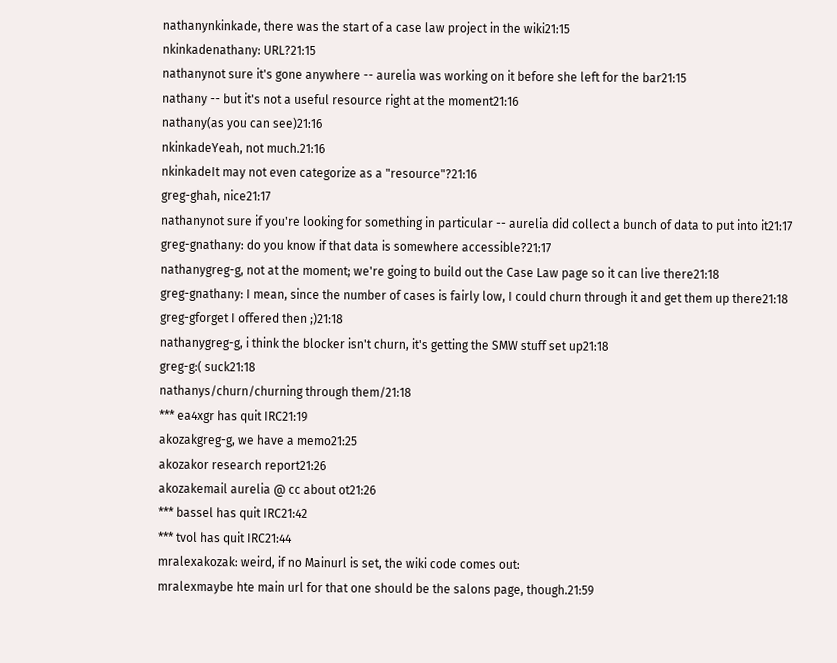nathanynkinkade, there was the start of a case law project in the wiki21:15
nkinkadenathany: URL?21:15
nathanynot sure it's gone anywhere -- aurelia was working on it before she left for the bar21:15
nathany -- but it's not a useful resource right at the moment21:16
nathany(as you can see)21:16
nkinkadeYeah, not much.21:16
nkinkadeIt may not even categorize as a "resource"?21:16
greg-ghah, nice21:17
nathanynot sure if you're looking for something in particular -- aurelia did collect a bunch of data to put into it21:17
greg-gnathany: do you know if that data is somewhere accessible?21:17
nathanygreg-g, not at the moment; we're going to build out the Case Law page so it can live there21:18
greg-gnathany: I mean, since the number of cases is fairly low, I could churn through it and get them up there21:18
greg-gforget I offered then ;)21:18
nathanygreg-g, i think the blocker isn't churn, it's getting the SMW stuff set up21:18
greg-g:( suck21:18
nathanys/churn/churning through them/21:18
*** ea4xgr has quit IRC21:19
akozakgreg-g, we have a memo21:25
akozakor research report21:26
akozakemail aurelia @ cc about ot21:26
*** bassel has quit IRC21:42
*** tvol has quit IRC21:44
mralexakozak: weird, if no Mainurl is set, the wiki code comes out:
mralexmaybe hte main url for that one should be the salons page, though.21:59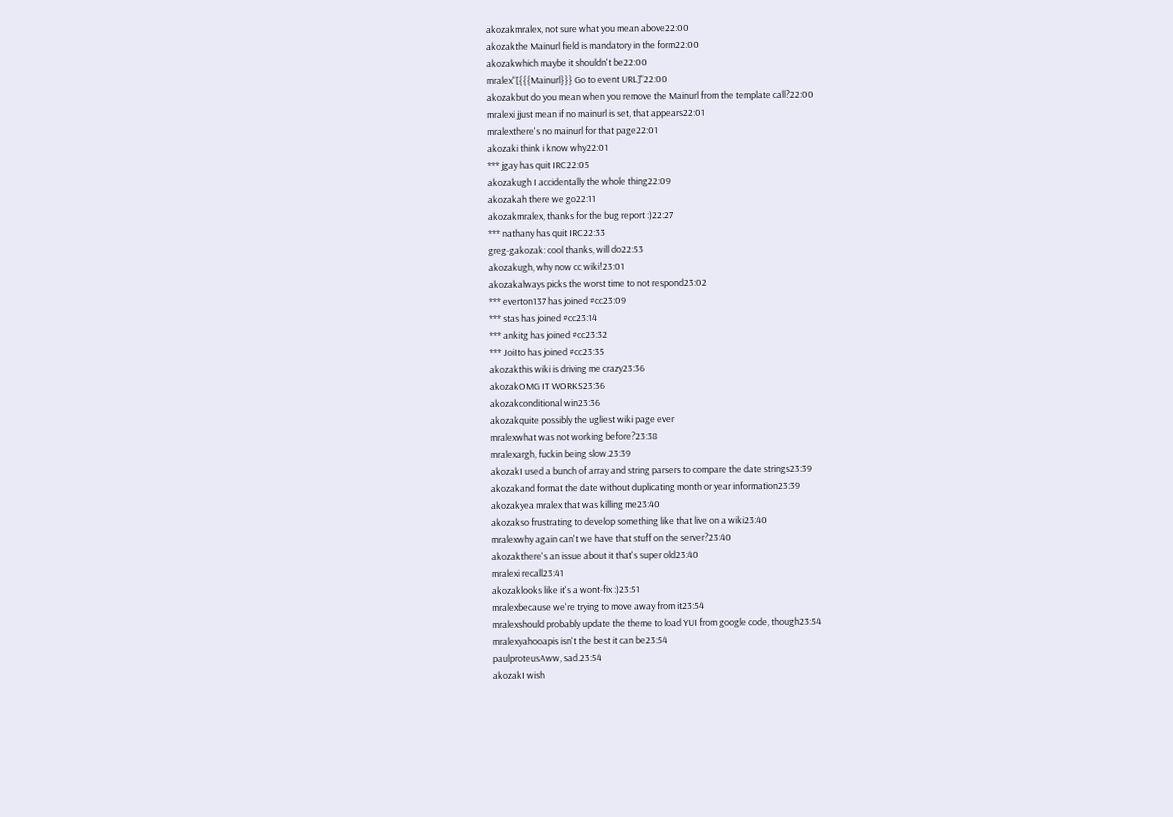akozakmralex, not sure what you mean above22:00
akozakthe Mainurl field is mandatory in the form22:00
akozakwhich maybe it shouldn't be22:00
mralex"[{{{Mainurl}}} Go to event URL]"22:00
akozakbut do you mean when you remove the Mainurl from the template call?22:00
mralexi jjust mean if no mainurl is set, that appears22:01
mralexthere's no mainurl for that page22:01
akozaki think i know why22:01
*** jgay has quit IRC22:05
akozakugh I accidentally the whole thing22:09
akozakah there we go22:11
akozakmralex, thanks for the bug report :)22:27
*** nathany has quit IRC22:33
greg-gakozak: cool thanks, will do22:53
akozakugh, why now cc wiki!23:01
akozakalways picks the worst time to not respond23:02
*** everton137 has joined #cc23:09
*** stas has joined #cc23:14
*** ankitg has joined #cc23:32
*** JoiIto has joined #cc23:35
akozakthis wiki is driving me crazy23:36
akozakOMG IT WORKS23:36
akozakconditional win23:36
akozakquite possibly the ugliest wiki page ever
mralexwhat was not working before?23:38
mralexargh, fuckin being slow.23:39
akozakI used a bunch of array and string parsers to compare the date strings23:39
akozakand format the date without duplicating month or year information23:39
akozakyea mralex that was killing me23:40
akozakso frustrating to develop something like that live on a wiki23:40
mralexwhy again can't we have that stuff on the server?23:40
akozakthere's an issue about it that's super old23:40
mralexi recall23:41
akozaklooks like it's a wont-fix :)23:51
mralexbecause we're trying to move away from it23:54
mralexshould probably update the theme to load YUI from google code, though23:54
mralexyahooapis isn't the best it can be23:54
paulproteusAww, sad.23:54
akozakI wish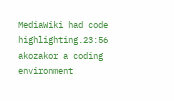MediaWiki had code highlighting.23:56
akozakor a coding environment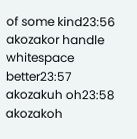of some kind23:56
akozakor handle whitespace better23:57
akozakuh oh23:58
akozakoh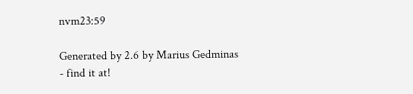nvm23:59

Generated by 2.6 by Marius Gedminas - find it at!